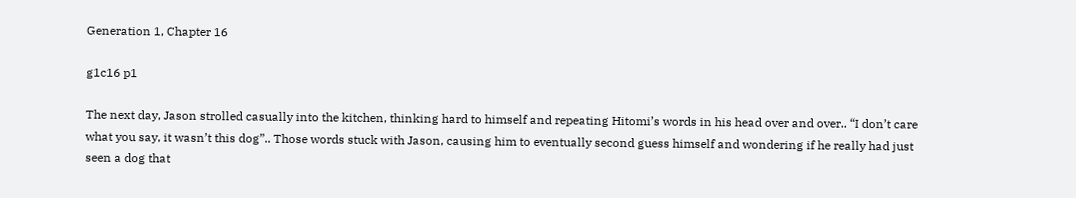Generation 1, Chapter 16

g1c16 p1

The next day, Jason strolled casually into the kitchen, thinking hard to himself and repeating Hitomi’s words in his head over and over.. “I don’t care what you say, it wasn’t this dog”.. Those words stuck with Jason, causing him to eventually second guess himself and wondering if he really had just seen a dog that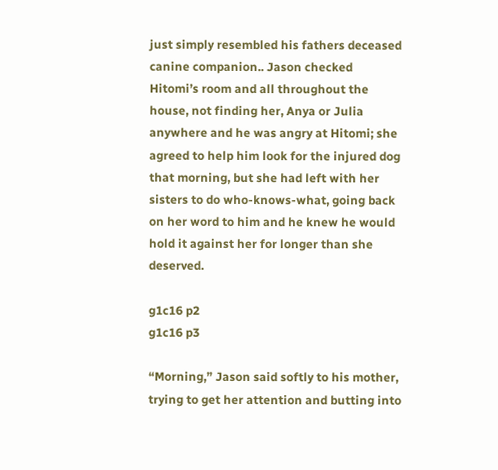just simply resembled his fathers deceased canine companion.. Jason checked Hitomi’s room and all throughout the house, not finding her, Anya or Julia anywhere and he was angry at Hitomi; she agreed to help him look for the injured dog that morning, but she had left with her sisters to do who-knows-what, going back on her word to him and he knew he would hold it against her for longer than she deserved.

g1c16 p2
g1c16 p3

“Morning,” Jason said softly to his mother, trying to get her attention and butting into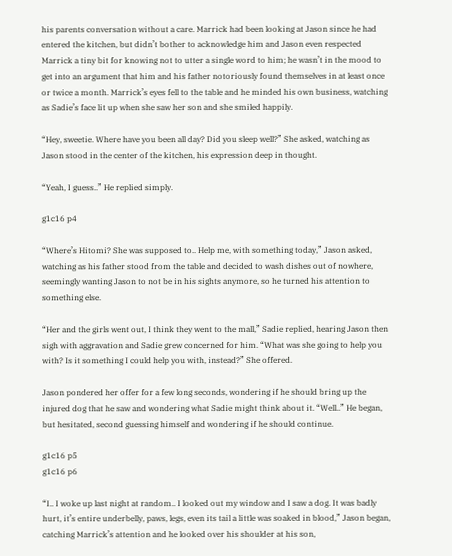his parents conversation without a care. Marrick had been looking at Jason since he had entered the kitchen, but didn’t bother to acknowledge him and Jason even respected Marrick a tiny bit for knowing not to utter a single word to him; he wasn’t in the mood to get into an argument that him and his father notoriously found themselves in at least once or twice a month. Marrick’s eyes fell to the table and he minded his own business, watching as Sadie’s face lit up when she saw her son and she smiled happily.

“Hey, sweetie. Where have you been all day? Did you sleep well?” She asked, watching as Jason stood in the center of the kitchen, his expression deep in thought.

“Yeah, I guess..” He replied simply.

g1c16 p4

“Where’s Hitomi? She was supposed to.. Help me, with something today,” Jason asked, watching as his father stood from the table and decided to wash dishes out of nowhere, seemingly wanting Jason to not be in his sights anymore, so he turned his attention to something else.

“Her and the girls went out, I think they went to the mall,” Sadie replied, hearing Jason then sigh with aggravation and Sadie grew concerned for him. “What was she going to help you with? Is it something I could help you with, instead?” She offered.

Jason pondered her offer for a few long seconds, wondering if he should bring up the injured dog that he saw and wondering what Sadie might think about it. “Well..” He began, but hesitated, second guessing himself and wondering if he should continue.

g1c16 p5
g1c16 p6

“I.. I woke up last night at random.. I looked out my window and I saw a dog. It was badly hurt, it’s entire underbelly, paws, legs, even its tail a little was soaked in blood,” Jason began, catching Marrick’s attention and he looked over his shoulder at his son,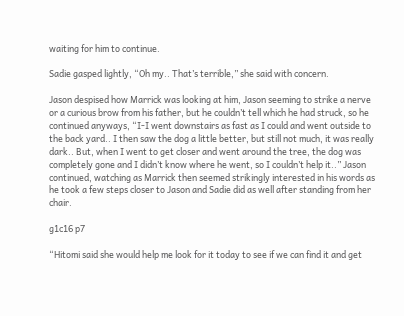waiting for him to continue.

Sadie gasped lightly, “Oh my.. That’s terrible,” she said with concern.

Jason despised how Marrick was looking at him, Jason seeming to strike a nerve or a curious brow from his father, but he couldn’t tell which he had struck, so he continued anyways, “I-I went downstairs as fast as I could and went outside to the back yard.. I then saw the dog a little better, but still not much, it was really dark.. But, when I went to get closer and went around the tree, the dog was completely gone and I didn’t know where he went, so I couldn’t help it..” Jason continued, watching as Marrick then seemed strikingly interested in his words as he took a few steps closer to Jason and Sadie did as well after standing from her chair.

g1c16 p7

“Hitomi said she would help me look for it today to see if we can find it and get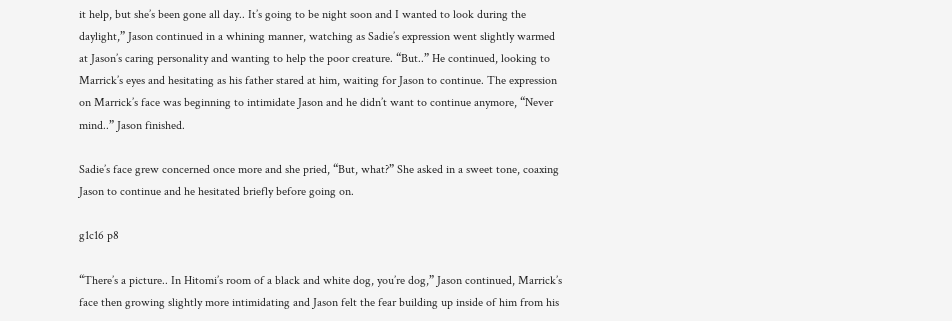it help, but she’s been gone all day.. It’s going to be night soon and I wanted to look during the daylight,” Jason continued in a whining manner, watching as Sadie’s expression went slightly warmed at Jason’s caring personality and wanting to help the poor creature. “But..” He continued, looking to Marrick’s eyes and hesitating as his father stared at him, waiting for Jason to continue. The expression on Marrick’s face was beginning to intimidate Jason and he didn’t want to continue anymore, “Never mind..” Jason finished.

Sadie’s face grew concerned once more and she pried, “But, what?” She asked in a sweet tone, coaxing Jason to continue and he hesitated briefly before going on.

g1c16 p8

“There’s a picture.. In Hitomi’s room of a black and white dog, you’re dog,” Jason continued, Marrick’s face then growing slightly more intimidating and Jason felt the fear building up inside of him from his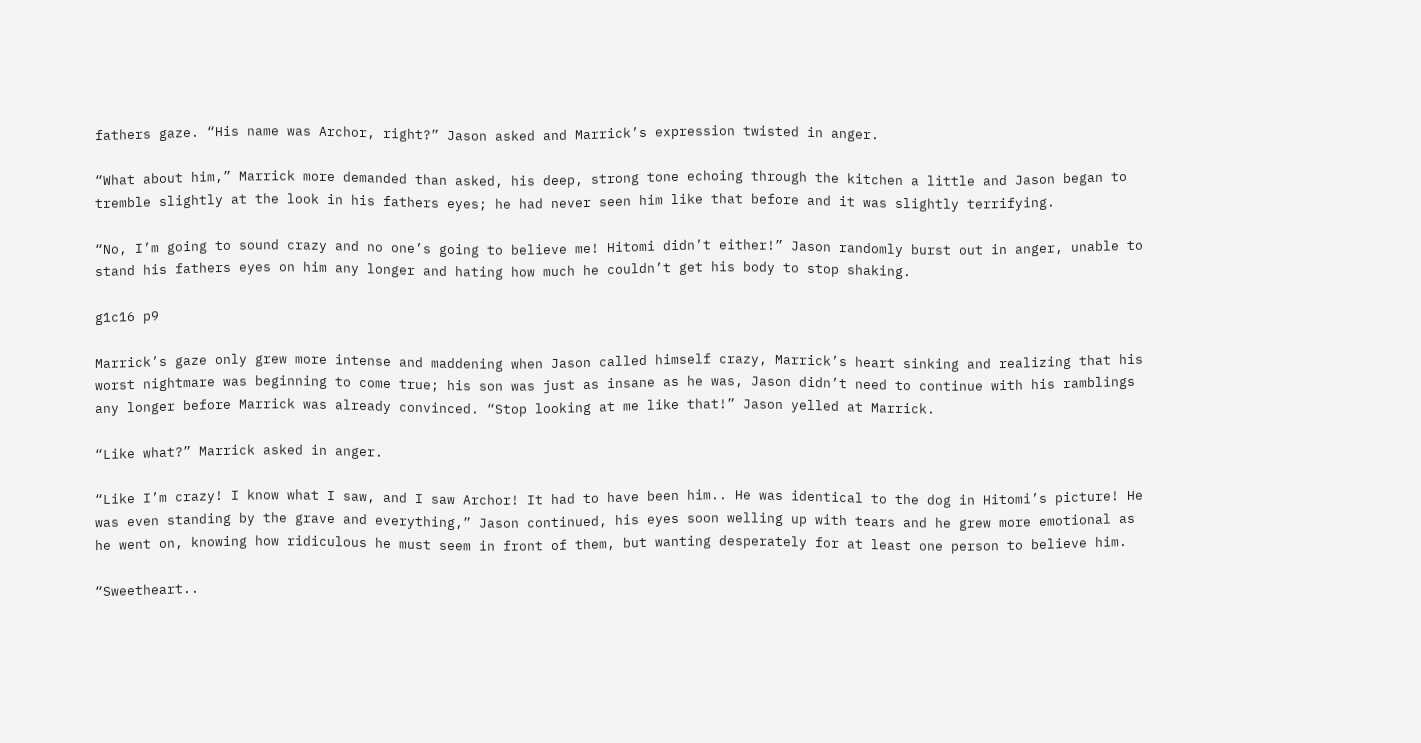fathers gaze. “His name was Archor, right?” Jason asked and Marrick’s expression twisted in anger.

“What about him,” Marrick more demanded than asked, his deep, strong tone echoing through the kitchen a little and Jason began to tremble slightly at the look in his fathers eyes; he had never seen him like that before and it was slightly terrifying.

“No, I’m going to sound crazy and no one’s going to believe me! Hitomi didn’t either!” Jason randomly burst out in anger, unable to stand his fathers eyes on him any longer and hating how much he couldn’t get his body to stop shaking.

g1c16 p9

Marrick’s gaze only grew more intense and maddening when Jason called himself crazy, Marrick’s heart sinking and realizing that his worst nightmare was beginning to come true; his son was just as insane as he was, Jason didn’t need to continue with his ramblings any longer before Marrick was already convinced. “Stop looking at me like that!” Jason yelled at Marrick.

“Like what?” Marrick asked in anger.

“Like I’m crazy! I know what I saw, and I saw Archor! It had to have been him.. He was identical to the dog in Hitomi’s picture! He was even standing by the grave and everything,” Jason continued, his eyes soon welling up with tears and he grew more emotional as he went on, knowing how ridiculous he must seem in front of them, but wanting desperately for at least one person to believe him.

“Sweetheart..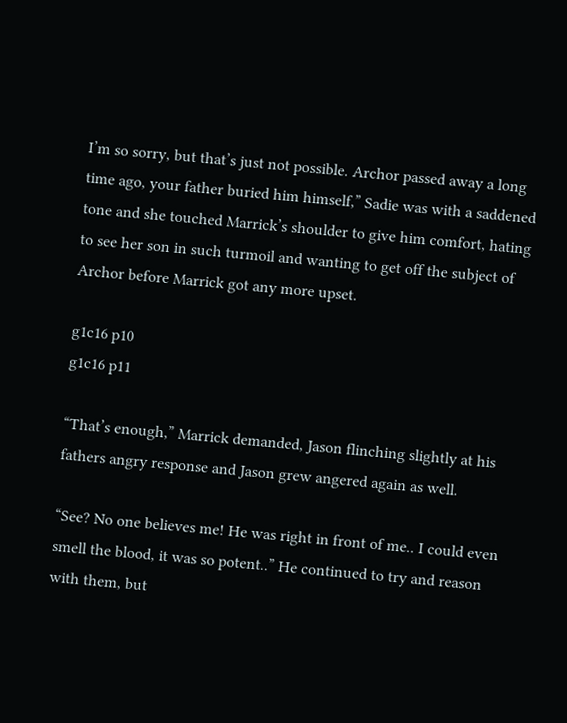I’m so sorry, but that’s just not possible. Archor passed away a long time ago, your father buried him himself,” Sadie was with a saddened tone and she touched Marrick’s shoulder to give him comfort, hating to see her son in such turmoil and wanting to get off the subject of Archor before Marrick got any more upset.

g1c16 p10
g1c16 p11

“That’s enough,” Marrick demanded, Jason flinching slightly at his fathers angry response and Jason grew angered again as well.

“See? No one believes me! He was right in front of me.. I could even smell the blood, it was so potent..” He continued to try and reason with them, but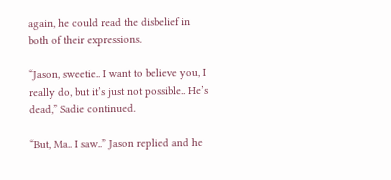again, he could read the disbelief in both of their expressions.

“Jason, sweetie.. I want to believe you, I really do, but it’s just not possible.. He’s dead,” Sadie continued.

“But, Ma.. I saw..” Jason replied and he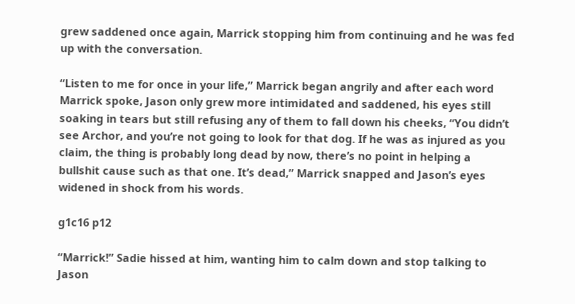grew saddened once again, Marrick stopping him from continuing and he was fed up with the conversation.

“Listen to me for once in your life,” Marrick began angrily and after each word Marrick spoke, Jason only grew more intimidated and saddened, his eyes still soaking in tears but still refusing any of them to fall down his cheeks, “You didn’t see Archor, and you’re not going to look for that dog. If he was as injured as you claim, the thing is probably long dead by now, there’s no point in helping a bullshit cause such as that one. It’s dead,” Marrick snapped and Jason’s eyes widened in shock from his words.

g1c16 p12

“Marrick!” Sadie hissed at him, wanting him to calm down and stop talking to Jason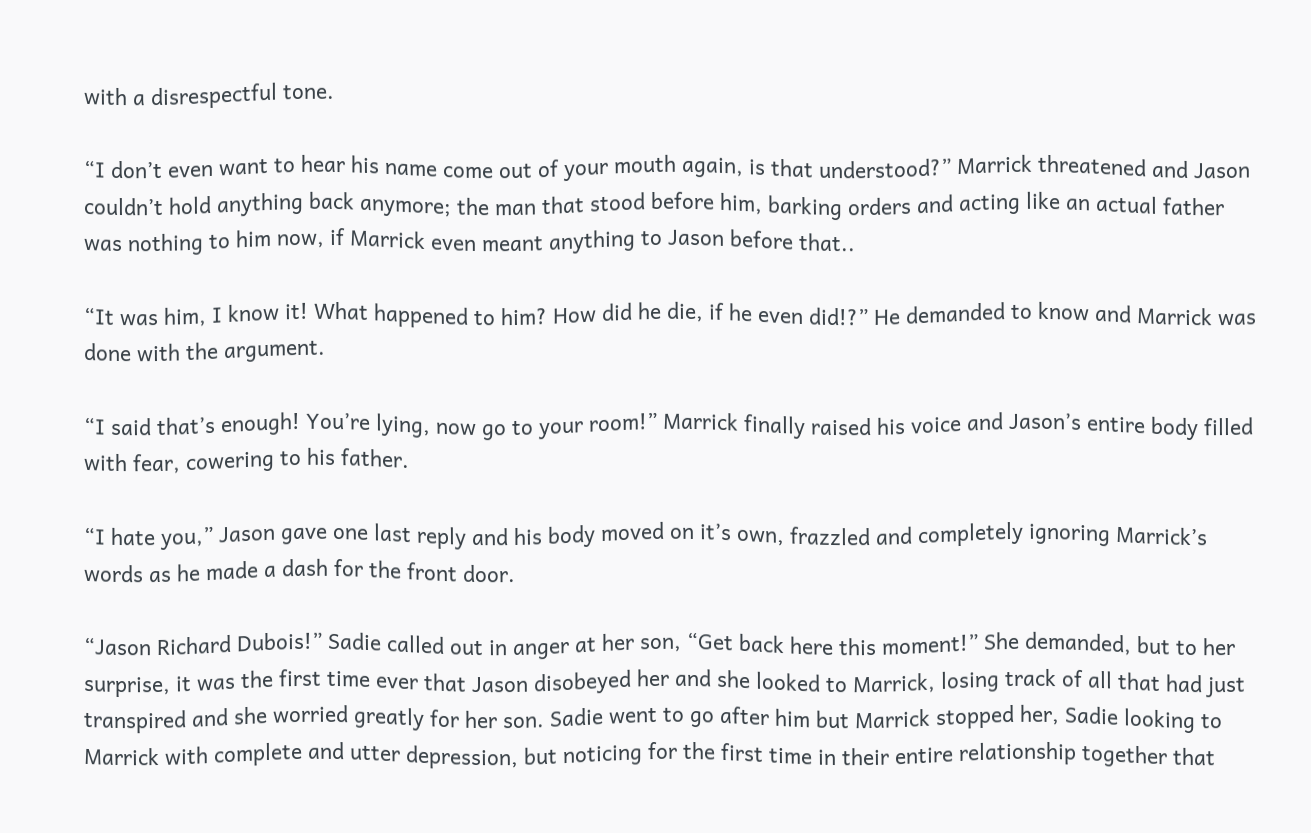with a disrespectful tone.

“I don’t even want to hear his name come out of your mouth again, is that understood?” Marrick threatened and Jason couldn’t hold anything back anymore; the man that stood before him, barking orders and acting like an actual father was nothing to him now, if Marrick even meant anything to Jason before that..

“It was him, I know it! What happened to him? How did he die, if he even did!?” He demanded to know and Marrick was done with the argument.

“I said that’s enough! You’re lying, now go to your room!” Marrick finally raised his voice and Jason’s entire body filled with fear, cowering to his father.

“I hate you,” Jason gave one last reply and his body moved on it’s own, frazzled and completely ignoring Marrick’s words as he made a dash for the front door.

“Jason Richard Dubois!” Sadie called out in anger at her son, “Get back here this moment!” She demanded, but to her surprise, it was the first time ever that Jason disobeyed her and she looked to Marrick, losing track of all that had just transpired and she worried greatly for her son. Sadie went to go after him but Marrick stopped her, Sadie looking to Marrick with complete and utter depression, but noticing for the first time in their entire relationship together that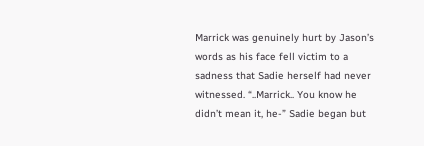Marrick was genuinely hurt by Jason’s words as his face fell victim to a sadness that Sadie herself had never witnessed. “..Marrick.. You know he didn’t mean it, he-” Sadie began but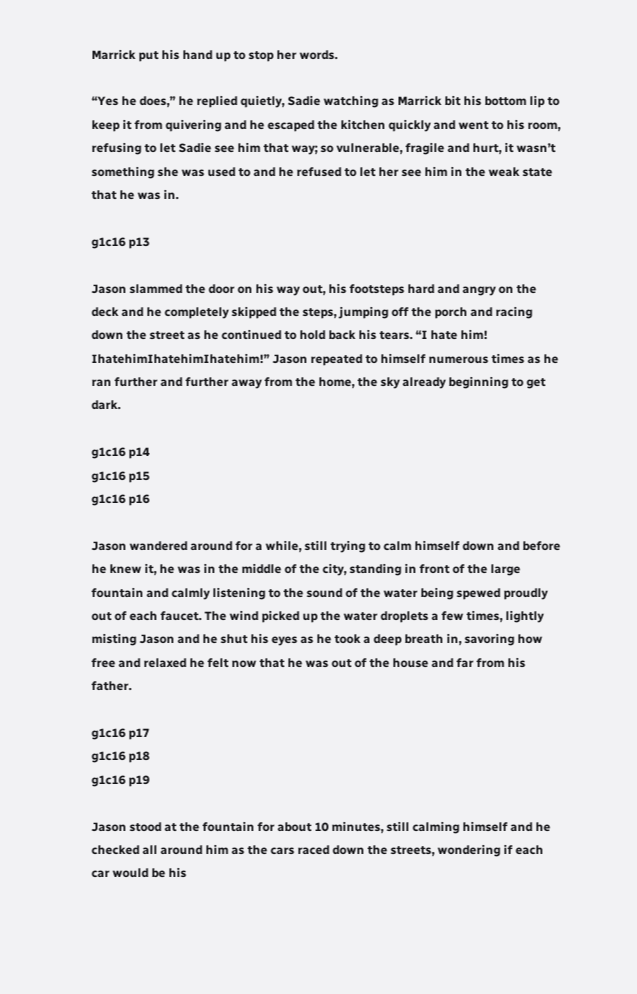Marrick put his hand up to stop her words.

“Yes he does,” he replied quietly, Sadie watching as Marrick bit his bottom lip to keep it from quivering and he escaped the kitchen quickly and went to his room, refusing to let Sadie see him that way; so vulnerable, fragile and hurt, it wasn’t something she was used to and he refused to let her see him in the weak state that he was in.

g1c16 p13

Jason slammed the door on his way out, his footsteps hard and angry on the deck and he completely skipped the steps, jumping off the porch and racing down the street as he continued to hold back his tears. “I hate him! IhatehimIhatehimIhatehim!” Jason repeated to himself numerous times as he ran further and further away from the home, the sky already beginning to get dark.

g1c16 p14
g1c16 p15
g1c16 p16

Jason wandered around for a while, still trying to calm himself down and before he knew it, he was in the middle of the city, standing in front of the large fountain and calmly listening to the sound of the water being spewed proudly out of each faucet. The wind picked up the water droplets a few times, lightly misting Jason and he shut his eyes as he took a deep breath in, savoring how free and relaxed he felt now that he was out of the house and far from his father.

g1c16 p17
g1c16 p18
g1c16 p19

Jason stood at the fountain for about 10 minutes, still calming himself and he checked all around him as the cars raced down the streets, wondering if each car would be his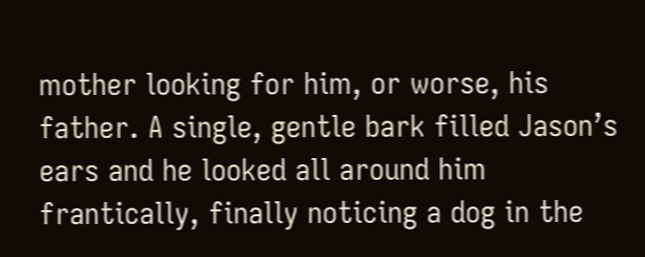mother looking for him, or worse, his father. A single, gentle bark filled Jason’s ears and he looked all around him frantically, finally noticing a dog in the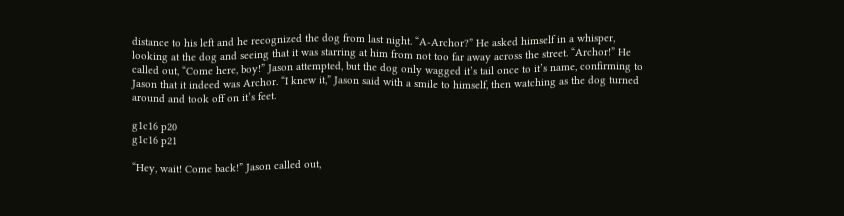distance to his left and he recognized the dog from last night. “A-Archor?” He asked himself in a whisper, looking at the dog and seeing that it was starring at him from not too far away across the street. “Archor!” He called out, “Come here, boy!” Jason attempted, but the dog only wagged it’s tail once to it’s name, confirming to Jason that it indeed was Archor. “I knew it,” Jason said with a smile to himself, then watching as the dog turned around and took off on it’s feet.

g1c16 p20
g1c16 p21

“Hey, wait! Come back!” Jason called out,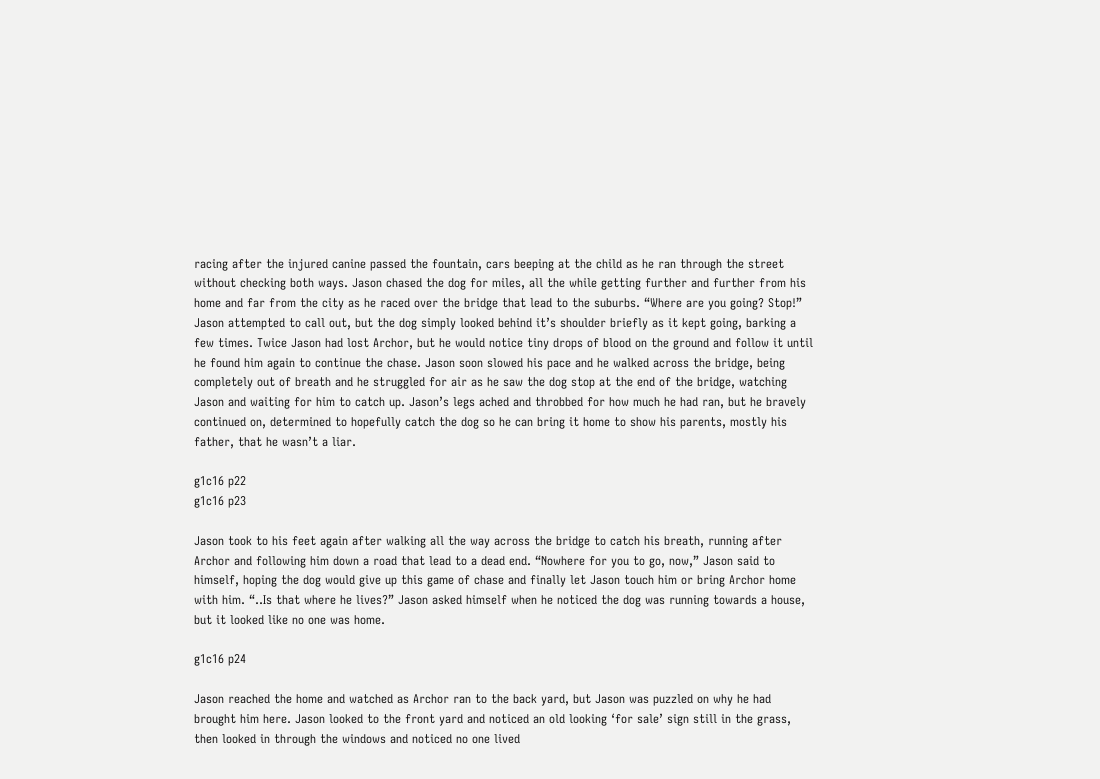racing after the injured canine passed the fountain, cars beeping at the child as he ran through the street without checking both ways. Jason chased the dog for miles, all the while getting further and further from his home and far from the city as he raced over the bridge that lead to the suburbs. “Where are you going? Stop!” Jason attempted to call out, but the dog simply looked behind it’s shoulder briefly as it kept going, barking a few times. Twice Jason had lost Archor, but he would notice tiny drops of blood on the ground and follow it until he found him again to continue the chase. Jason soon slowed his pace and he walked across the bridge, being completely out of breath and he struggled for air as he saw the dog stop at the end of the bridge, watching Jason and waiting for him to catch up. Jason’s legs ached and throbbed for how much he had ran, but he bravely continued on, determined to hopefully catch the dog so he can bring it home to show his parents, mostly his father, that he wasn’t a liar.

g1c16 p22
g1c16 p23

Jason took to his feet again after walking all the way across the bridge to catch his breath, running after Archor and following him down a road that lead to a dead end. “Nowhere for you to go, now,” Jason said to himself, hoping the dog would give up this game of chase and finally let Jason touch him or bring Archor home with him. “..Is that where he lives?” Jason asked himself when he noticed the dog was running towards a house, but it looked like no one was home.

g1c16 p24

Jason reached the home and watched as Archor ran to the back yard, but Jason was puzzled on why he had brought him here. Jason looked to the front yard and noticed an old looking ‘for sale’ sign still in the grass, then looked in through the windows and noticed no one lived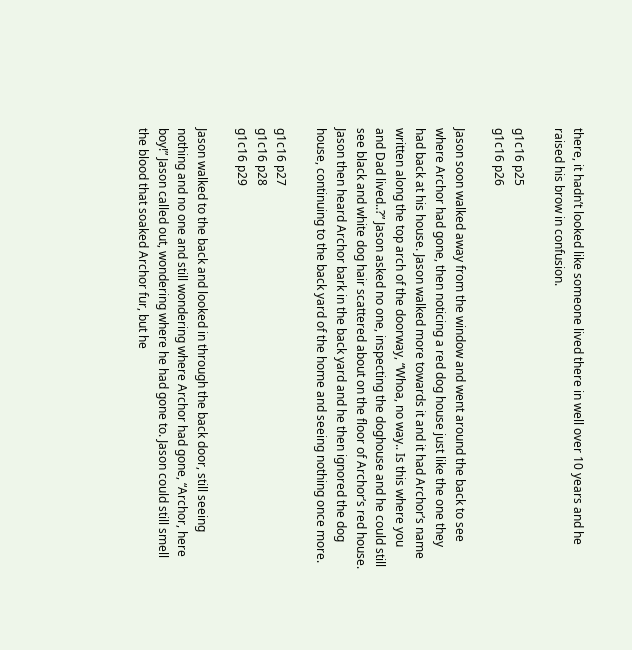there, it hadn’t looked like someone lived there in well over 10 years and he raised his brow in confusion.

g1c16 p25
g1c16 p26

Jason soon walked away from the window and went around the back to see where Archor had gone, then noticing a red dog house just like the one they had back at his house. Jason walked more towards it and it had Archor’s name written along the top arch of the doorway, “Whoa, no way.. Is this where you and Dad lived..?” Jason asked no one, inspecting the doghouse and he could still see black and white dog hair scattered about on the floor of Archor’s red house. Jason then heard Archor bark in the back yard and he then ignored the dog house, continuing to the back yard of the home and seeing nothing once more.

g1c16 p27
g1c16 p28
g1c16 p29

Jason walked to the back and looked in through the back door, still seeing nothing and no one and still wondering where Archor had gone, “Archor, here boy!” Jason called out, wondering where he had gone to. Jason could still smell the blood that soaked Archor fur, but he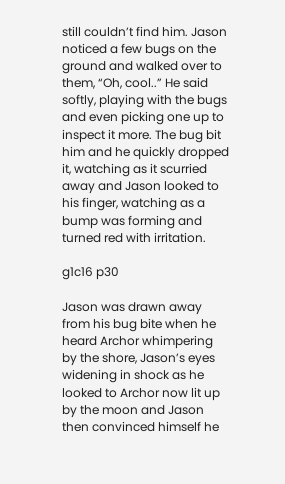still couldn’t find him. Jason noticed a few bugs on the ground and walked over to them, “Oh, cool..” He said softly, playing with the bugs and even picking one up to inspect it more. The bug bit him and he quickly dropped it, watching as it scurried away and Jason looked to his finger, watching as a bump was forming and turned red with irritation.

g1c16 p30

Jason was drawn away from his bug bite when he heard Archor whimpering by the shore, Jason’s eyes widening in shock as he looked to Archor now lit up by the moon and Jason then convinced himself he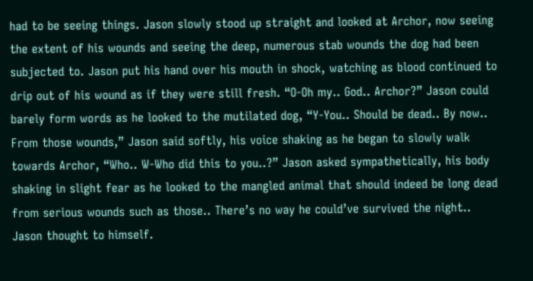had to be seeing things. Jason slowly stood up straight and looked at Archor, now seeing the extent of his wounds and seeing the deep, numerous stab wounds the dog had been subjected to. Jason put his hand over his mouth in shock, watching as blood continued to drip out of his wound as if they were still fresh. “O-Oh my.. God.. Archor?” Jason could barely form words as he looked to the mutilated dog, “Y-You.. Should be dead.. By now.. From those wounds,” Jason said softly, his voice shaking as he began to slowly walk towards Archor, “Who.. W-Who did this to you..?” Jason asked sympathetically, his body shaking in slight fear as he looked to the mangled animal that should indeed be long dead from serious wounds such as those.. There’s no way he could’ve survived the night.. Jason thought to himself.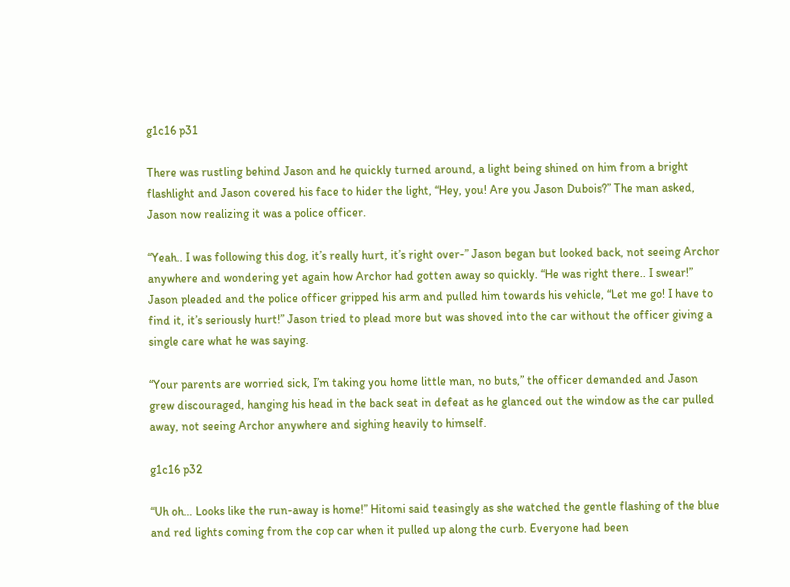g1c16 p31

There was rustling behind Jason and he quickly turned around, a light being shined on him from a bright flashlight and Jason covered his face to hider the light, “Hey, you! Are you Jason Dubois?” The man asked, Jason now realizing it was a police officer.

“Yeah.. I was following this dog, it’s really hurt, it’s right over-” Jason began but looked back, not seeing Archor anywhere and wondering yet again how Archor had gotten away so quickly. “He was right there.. I swear!” Jason pleaded and the police officer gripped his arm and pulled him towards his vehicle, “Let me go! I have to find it, it’s seriously hurt!” Jason tried to plead more but was shoved into the car without the officer giving a single care what he was saying.

“Your parents are worried sick, I’m taking you home little man, no buts,” the officer demanded and Jason grew discouraged, hanging his head in the back seat in defeat as he glanced out the window as the car pulled away, not seeing Archor anywhere and sighing heavily to himself.

g1c16 p32

“Uh oh… Looks like the run-away is home!” Hitomi said teasingly as she watched the gentle flashing of the blue and red lights coming from the cop car when it pulled up along the curb. Everyone had been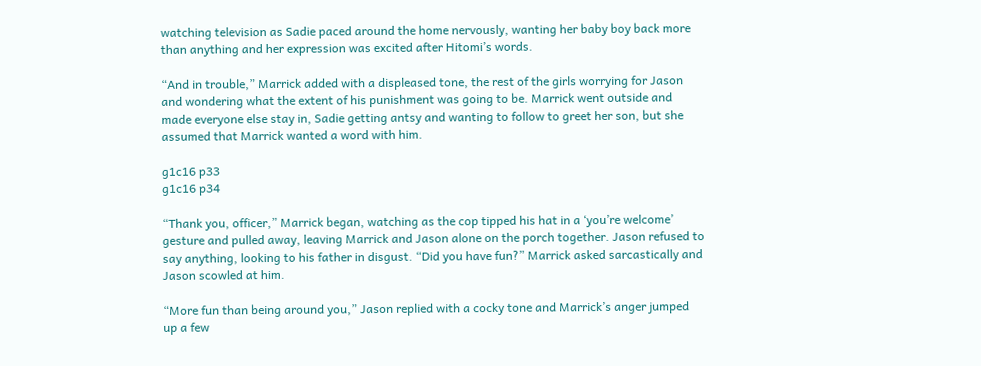watching television as Sadie paced around the home nervously, wanting her baby boy back more than anything and her expression was excited after Hitomi’s words.

“And in trouble,” Marrick added with a displeased tone, the rest of the girls worrying for Jason and wondering what the extent of his punishment was going to be. Marrick went outside and made everyone else stay in, Sadie getting antsy and wanting to follow to greet her son, but she assumed that Marrick wanted a word with him.

g1c16 p33
g1c16 p34

“Thank you, officer,” Marrick began, watching as the cop tipped his hat in a ‘you’re welcome’ gesture and pulled away, leaving Marrick and Jason alone on the porch together. Jason refused to say anything, looking to his father in disgust. “Did you have fun?” Marrick asked sarcastically and Jason scowled at him.

“More fun than being around you,” Jason replied with a cocky tone and Marrick’s anger jumped up a few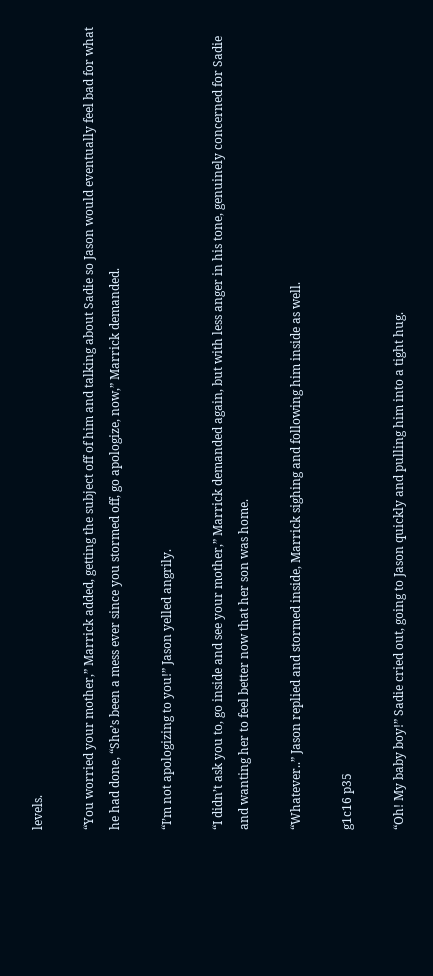levels.

“You worried your mother,” Marrick added, getting the subject off of him and talking about Sadie so Jason would eventually feel bad for what he had done, “She’s been a mess ever since you stormed off, go apologize, now,” Marrick demanded.

“I’m not apologizing to you!” Jason yelled angrily.

“I didn’t ask you to, go inside and see your mother,” Marrick demanded again, but with less anger in his tone, genuinely concerned for Sadie and wanting her to feel better now that her son was home.

“Whatever..” Jason replied and stormed inside, Marrick sighing and following him inside as well.

g1c16 p35

“Oh! My baby boy!” Sadie cried out, going to Jason quickly and pulling him into a tight hug.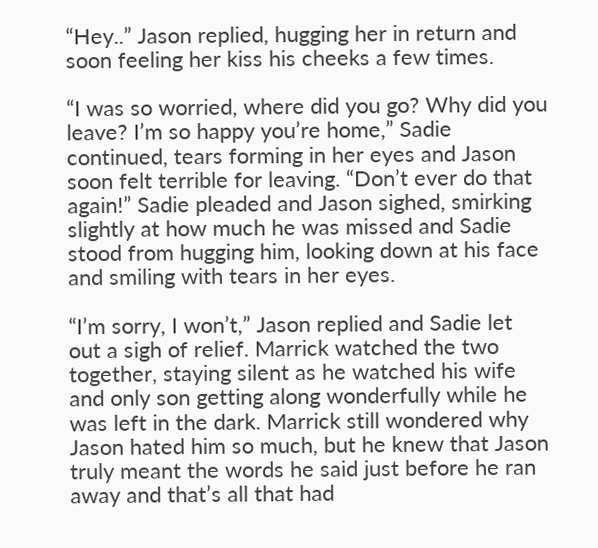“Hey..” Jason replied, hugging her in return and soon feeling her kiss his cheeks a few times.

“I was so worried, where did you go? Why did you leave? I’m so happy you’re home,” Sadie continued, tears forming in her eyes and Jason soon felt terrible for leaving. “Don’t ever do that again!” Sadie pleaded and Jason sighed, smirking slightly at how much he was missed and Sadie stood from hugging him, looking down at his face and smiling with tears in her eyes.

“I’m sorry, I won’t,” Jason replied and Sadie let out a sigh of relief. Marrick watched the two together, staying silent as he watched his wife and only son getting along wonderfully while he was left in the dark. Marrick still wondered why Jason hated him so much, but he knew that Jason truly meant the words he said just before he ran away and that’s all that had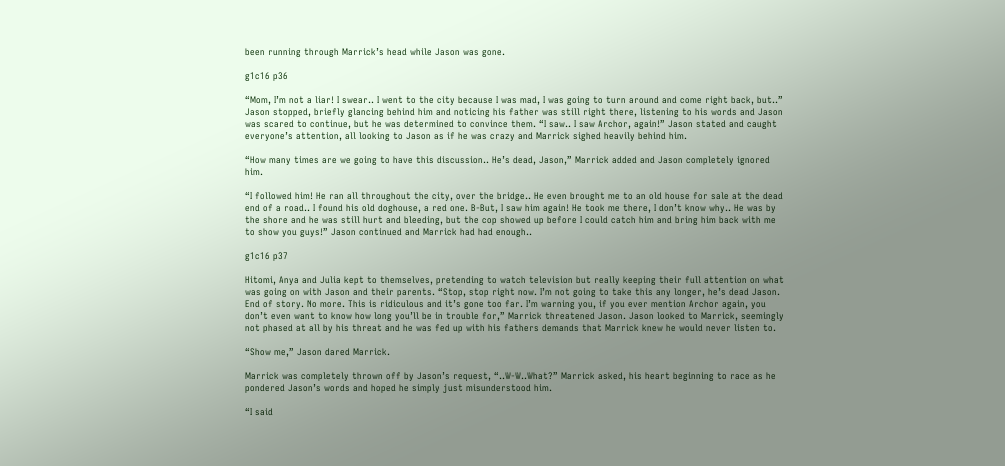been running through Marrick’s head while Jason was gone.

g1c16 p36

“Mom, I’m not a liar! I swear.. I went to the city because I was mad, I was going to turn around and come right back, but..” Jason stopped, briefly glancing behind him and noticing his father was still right there, listening to his words and Jason was scared to continue, but he was determined to convince them. “I saw.. I saw Archor, again!” Jason stated and caught everyone’s attention, all looking to Jason as if he was crazy and Marrick sighed heavily behind him.

“How many times are we going to have this discussion.. He’s dead, Jason,” Marrick added and Jason completely ignored him.

“I followed him! He ran all throughout the city, over the bridge.. He even brought me to an old house for sale at the dead end of a road.. I found his old doghouse, a red one. B-But, I saw him again! He took me there, I don’t know why.. He was by the shore and he was still hurt and bleeding, but the cop showed up before I could catch him and bring him back with me to show you guys!” Jason continued and Marrick had had enough..

g1c16 p37

Hitomi, Anya and Julia kept to themselves, pretending to watch television but really keeping their full attention on what was going on with Jason and their parents. “Stop, stop right now. I’m not going to take this any longer, he’s dead Jason. End of story. No more. This is ridiculous and it’s gone too far. I’m warning you, if you ever mention Archor again, you don’t even want to know how long you’ll be in trouble for,” Marrick threatened Jason. Jason looked to Marrick, seemingly not phased at all by his threat and he was fed up with his fathers demands that Marrick knew he would never listen to.

“Show me,” Jason dared Marrick.

Marrick was completely thrown off by Jason’s request, “..W-W..What?” Marrick asked, his heart beginning to race as he pondered Jason’s words and hoped he simply just misunderstood him.

“I said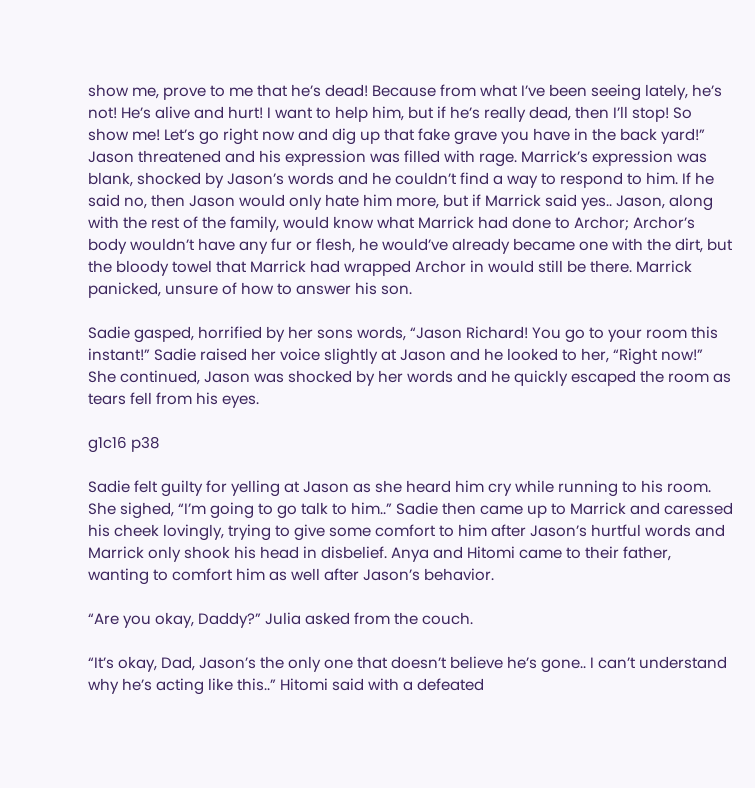show me, prove to me that he’s dead! Because from what I’ve been seeing lately, he’s not! He’s alive and hurt! I want to help him, but if he’s really dead, then I’ll stop! So show me! Let’s go right now and dig up that fake grave you have in the back yard!” Jason threatened and his expression was filled with rage. Marrick’s expression was blank, shocked by Jason’s words and he couldn’t find a way to respond to him. If he said no, then Jason would only hate him more, but if Marrick said yes.. Jason, along with the rest of the family, would know what Marrick had done to Archor; Archor’s body wouldn’t have any fur or flesh, he would’ve already became one with the dirt, but the bloody towel that Marrick had wrapped Archor in would still be there. Marrick panicked, unsure of how to answer his son.

Sadie gasped, horrified by her sons words, “Jason Richard! You go to your room this instant!” Sadie raised her voice slightly at Jason and he looked to her, “Right now!” She continued, Jason was shocked by her words and he quickly escaped the room as tears fell from his eyes.

g1c16 p38

Sadie felt guilty for yelling at Jason as she heard him cry while running to his room. She sighed, “I’m going to go talk to him..” Sadie then came up to Marrick and caressed his cheek lovingly, trying to give some comfort to him after Jason’s hurtful words and Marrick only shook his head in disbelief. Anya and Hitomi came to their father, wanting to comfort him as well after Jason’s behavior.

“Are you okay, Daddy?” Julia asked from the couch.

“It’s okay, Dad, Jason’s the only one that doesn’t believe he’s gone.. I can’t understand why he’s acting like this..” Hitomi said with a defeated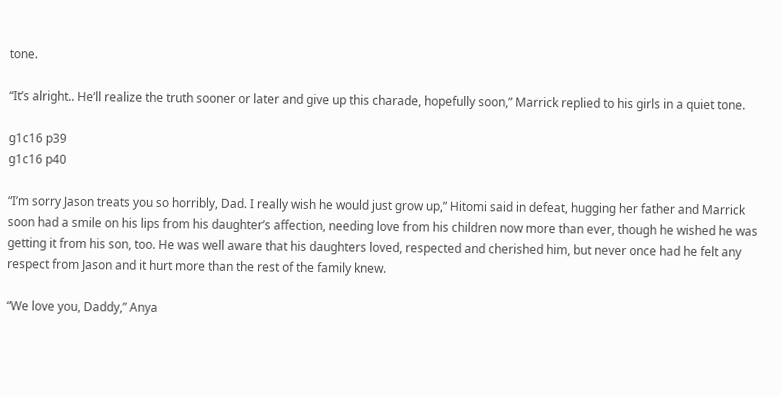tone.

“It’s alright.. He’ll realize the truth sooner or later and give up this charade, hopefully soon,” Marrick replied to his girls in a quiet tone.

g1c16 p39
g1c16 p40

“I’m sorry Jason treats you so horribly, Dad. I really wish he would just grow up,” Hitomi said in defeat, hugging her father and Marrick soon had a smile on his lips from his daughter’s affection, needing love from his children now more than ever, though he wished he was getting it from his son, too. He was well aware that his daughters loved, respected and cherished him, but never once had he felt any respect from Jason and it hurt more than the rest of the family knew.

“We love you, Daddy,” Anya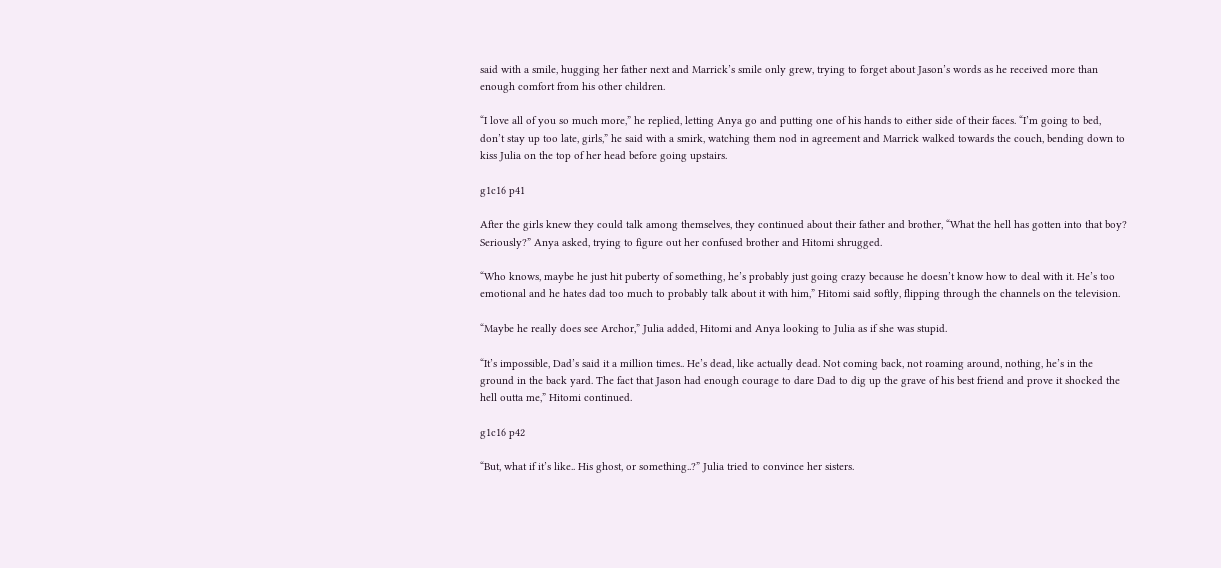said with a smile, hugging her father next and Marrick’s smile only grew, trying to forget about Jason’s words as he received more than enough comfort from his other children.

“I love all of you so much more,” he replied, letting Anya go and putting one of his hands to either side of their faces. “I’m going to bed, don’t stay up too late, girls,” he said with a smirk, watching them nod in agreement and Marrick walked towards the couch, bending down to kiss Julia on the top of her head before going upstairs.

g1c16 p41

After the girls knew they could talk among themselves, they continued about their father and brother, “What the hell has gotten into that boy? Seriously?” Anya asked, trying to figure out her confused brother and Hitomi shrugged.

“Who knows, maybe he just hit puberty of something, he’s probably just going crazy because he doesn’t know how to deal with it. He’s too emotional and he hates dad too much to probably talk about it with him,” Hitomi said softly, flipping through the channels on the television.

“Maybe he really does see Archor,” Julia added, Hitomi and Anya looking to Julia as if she was stupid.

“It’s impossible, Dad’s said it a million times.. He’s dead, like actually dead. Not coming back, not roaming around, nothing, he’s in the ground in the back yard. The fact that Jason had enough courage to dare Dad to dig up the grave of his best friend and prove it shocked the hell outta me,” Hitomi continued.

g1c16 p42

“But, what if it’s like.. His ghost, or something..?” Julia tried to convince her sisters.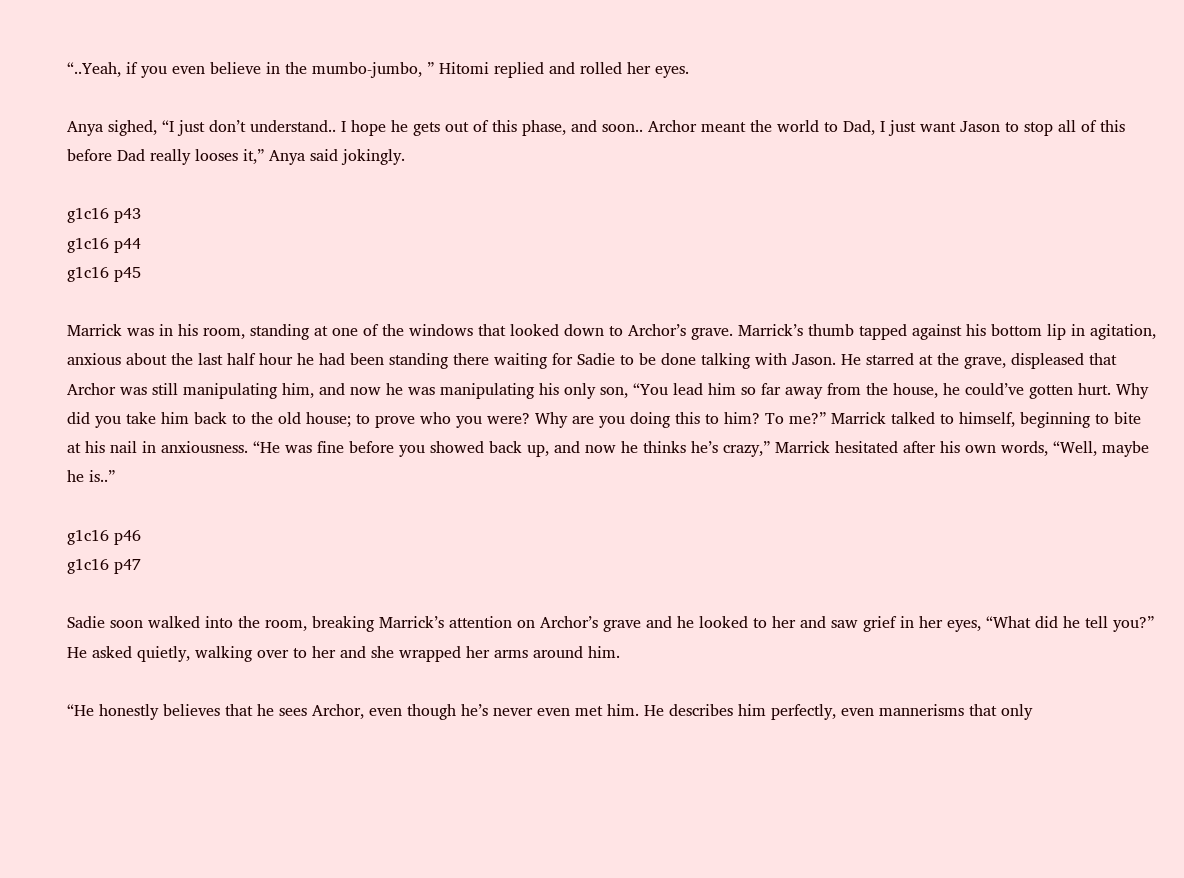“..Yeah, if you even believe in the mumbo-jumbo, ” Hitomi replied and rolled her eyes.

Anya sighed, “I just don’t understand.. I hope he gets out of this phase, and soon.. Archor meant the world to Dad, I just want Jason to stop all of this before Dad really looses it,” Anya said jokingly.

g1c16 p43
g1c16 p44
g1c16 p45

Marrick was in his room, standing at one of the windows that looked down to Archor’s grave. Marrick’s thumb tapped against his bottom lip in agitation, anxious about the last half hour he had been standing there waiting for Sadie to be done talking with Jason. He starred at the grave, displeased that Archor was still manipulating him, and now he was manipulating his only son, “You lead him so far away from the house, he could’ve gotten hurt. Why did you take him back to the old house; to prove who you were? Why are you doing this to him? To me?” Marrick talked to himself, beginning to bite at his nail in anxiousness. “He was fine before you showed back up, and now he thinks he’s crazy,” Marrick hesitated after his own words, “Well, maybe he is..”

g1c16 p46
g1c16 p47

Sadie soon walked into the room, breaking Marrick’s attention on Archor’s grave and he looked to her and saw grief in her eyes, “What did he tell you?” He asked quietly, walking over to her and she wrapped her arms around him.

“He honestly believes that he sees Archor, even though he’s never even met him. He describes him perfectly, even mannerisms that only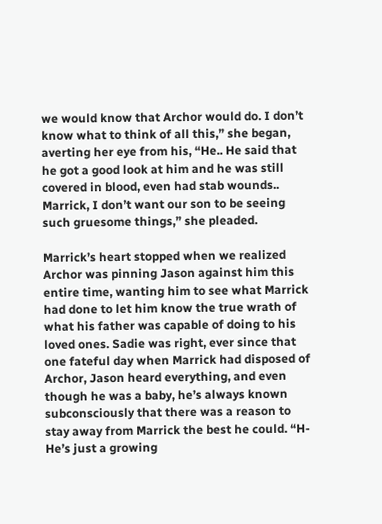we would know that Archor would do. I don’t know what to think of all this,” she began, averting her eye from his, “He.. He said that he got a good look at him and he was still covered in blood, even had stab wounds.. Marrick, I don’t want our son to be seeing such gruesome things,” she pleaded.

Marrick’s heart stopped when we realized Archor was pinning Jason against him this entire time, wanting him to see what Marrick had done to let him know the true wrath of what his father was capable of doing to his loved ones. Sadie was right, ever since that one fateful day when Marrick had disposed of Archor, Jason heard everything, and even though he was a baby, he’s always known subconsciously that there was a reason to stay away from Marrick the best he could. “H-He’s just a growing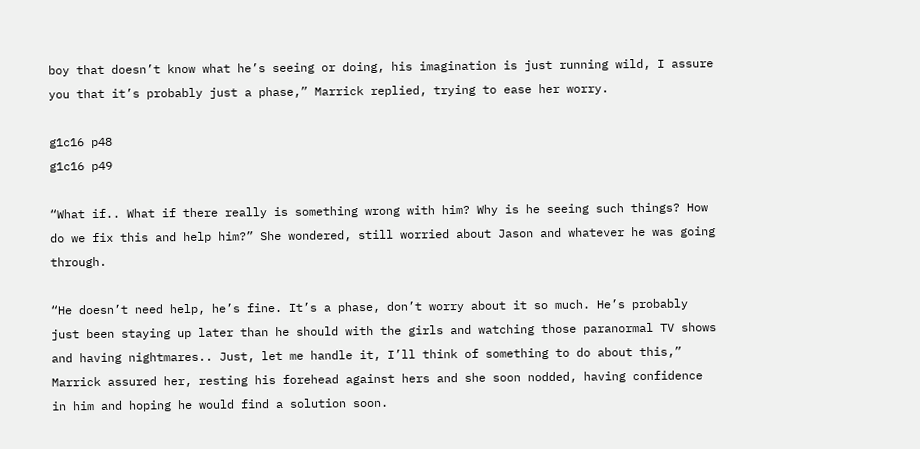boy that doesn’t know what he’s seeing or doing, his imagination is just running wild, I assure you that it’s probably just a phase,” Marrick replied, trying to ease her worry.

g1c16 p48
g1c16 p49

“What if.. What if there really is something wrong with him? Why is he seeing such things? How do we fix this and help him?” She wondered, still worried about Jason and whatever he was going through.

“He doesn’t need help, he’s fine. It’s a phase, don’t worry about it so much. He’s probably just been staying up later than he should with the girls and watching those paranormal TV shows and having nightmares.. Just, let me handle it, I’ll think of something to do about this,” Marrick assured her, resting his forehead against hers and she soon nodded, having confidence in him and hoping he would find a solution soon.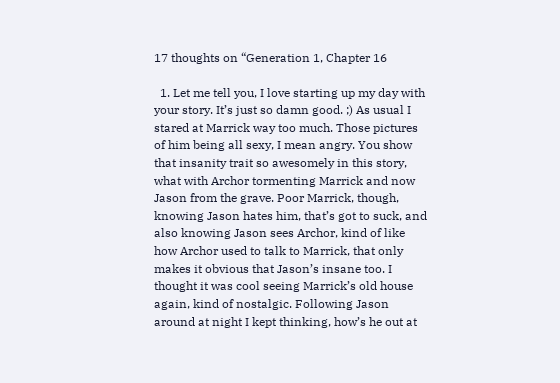17 thoughts on “Generation 1, Chapter 16

  1. Let me tell you, I love starting up my day with your story. It’s just so damn good. ;) As usual I stared at Marrick way too much. Those pictures of him being all sexy, I mean angry. You show that insanity trait so awesomely in this story, what with Archor tormenting Marrick and now Jason from the grave. Poor Marrick, though, knowing Jason hates him, that’s got to suck, and also knowing Jason sees Archor, kind of like how Archor used to talk to Marrick, that only makes it obvious that Jason’s insane too. I thought it was cool seeing Marrick’s old house again, kind of nostalgic. Following Jason around at night I kept thinking, how’s he out at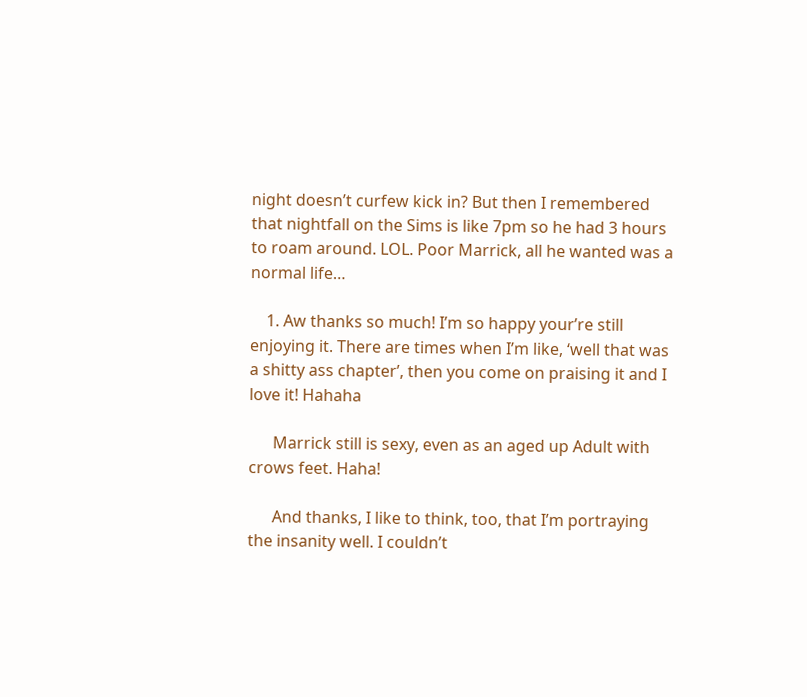night doesn’t curfew kick in? But then I remembered that nightfall on the Sims is like 7pm so he had 3 hours to roam around. LOL. Poor Marrick, all he wanted was a normal life…

    1. Aw thanks so much! I’m so happy your’re still enjoying it. There are times when I’m like, ‘well that was a shitty ass chapter’, then you come on praising it and I love it! Hahaha

      Marrick still is sexy, even as an aged up Adult with crows feet. Haha!

      And thanks, I like to think, too, that I’m portraying the insanity well. I couldn’t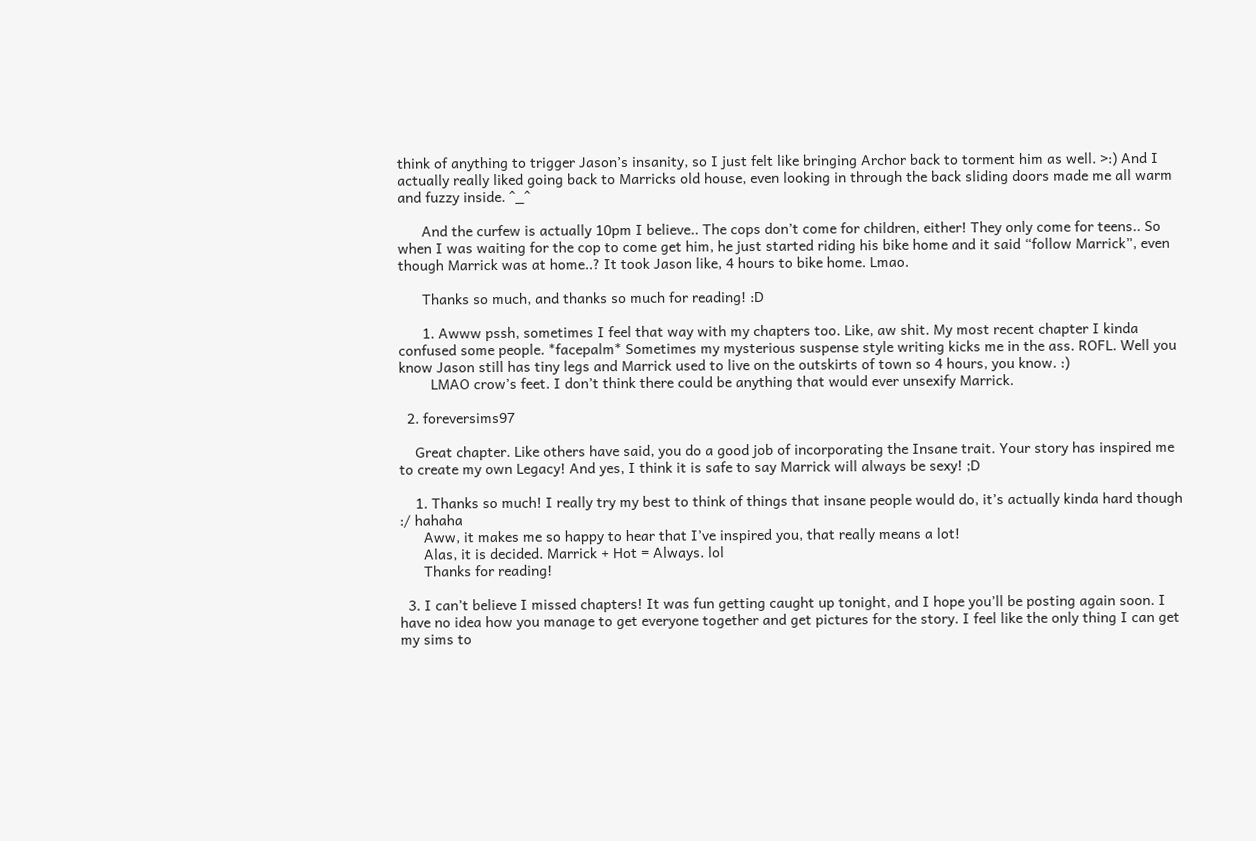think of anything to trigger Jason’s insanity, so I just felt like bringing Archor back to torment him as well. >:) And I actually really liked going back to Marricks old house, even looking in through the back sliding doors made me all warm and fuzzy inside. ^_^

      And the curfew is actually 10pm I believe.. The cops don’t come for children, either! They only come for teens.. So when I was waiting for the cop to come get him, he just started riding his bike home and it said “follow Marrick”, even though Marrick was at home..? It took Jason like, 4 hours to bike home. Lmao.

      Thanks so much, and thanks so much for reading! :D

      1. Awww pssh, sometimes I feel that way with my chapters too. Like, aw shit. My most recent chapter I kinda confused some people. *facepalm* Sometimes my mysterious suspense style writing kicks me in the ass. ROFL. Well you know Jason still has tiny legs and Marrick used to live on the outskirts of town so 4 hours, you know. :)
        LMAO crow’s feet. I don’t think there could be anything that would ever unsexify Marrick.

  2. foreversims97

    Great chapter. Like others have said, you do a good job of incorporating the Insane trait. Your story has inspired me to create my own Legacy! And yes, I think it is safe to say Marrick will always be sexy! ;D

    1. Thanks so much! I really try my best to think of things that insane people would do, it’s actually kinda hard though :/ hahaha
      Aww, it makes me so happy to hear that I’ve inspired you, that really means a lot!
      Alas, it is decided. Marrick + Hot = Always. lol
      Thanks for reading!

  3. I can’t believe I missed chapters! It was fun getting caught up tonight, and I hope you’ll be posting again soon. I have no idea how you manage to get everyone together and get pictures for the story. I feel like the only thing I can get my sims to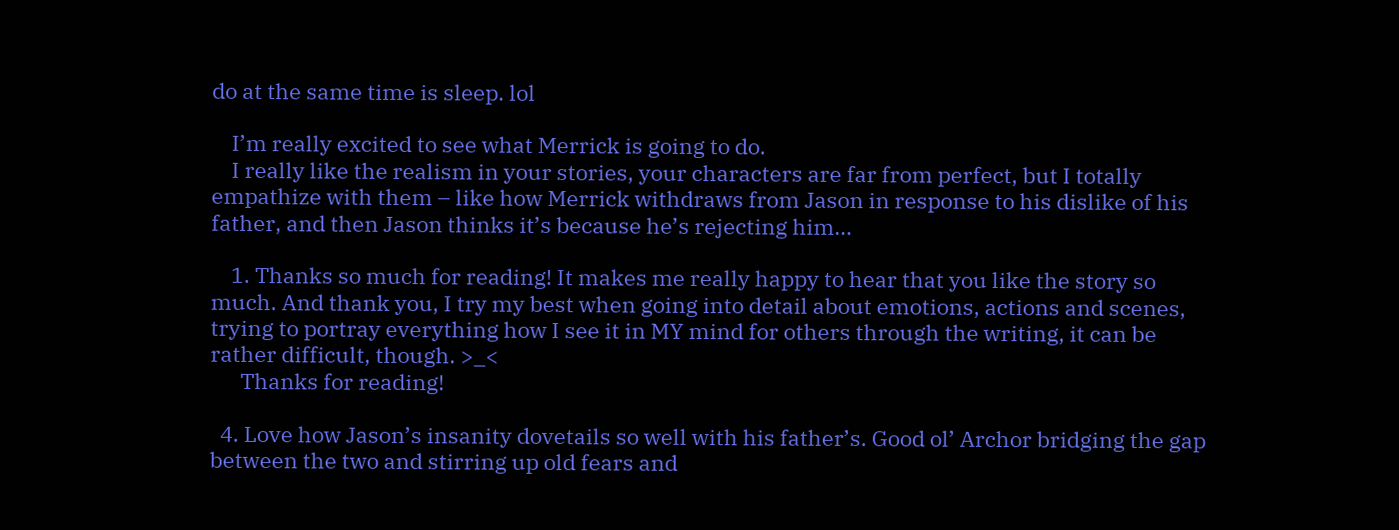do at the same time is sleep. lol

    I’m really excited to see what Merrick is going to do.
    I really like the realism in your stories, your characters are far from perfect, but I totally empathize with them – like how Merrick withdraws from Jason in response to his dislike of his father, and then Jason thinks it’s because he’s rejecting him…

    1. Thanks so much for reading! It makes me really happy to hear that you like the story so much. And thank you, I try my best when going into detail about emotions, actions and scenes, trying to portray everything how I see it in MY mind for others through the writing, it can be rather difficult, though. >_<
      Thanks for reading!

  4. Love how Jason’s insanity dovetails so well with his father’s. Good ol’ Archor bridging the gap between the two and stirring up old fears and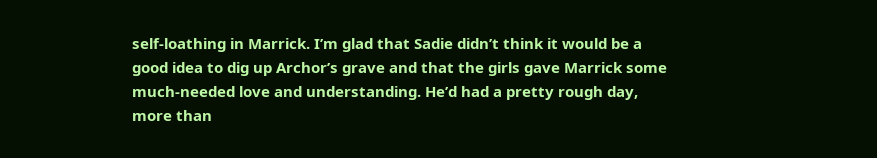self-loathing in Marrick. I’m glad that Sadie didn’t think it would be a good idea to dig up Archor’s grave and that the girls gave Marrick some much-needed love and understanding. He’d had a pretty rough day, more than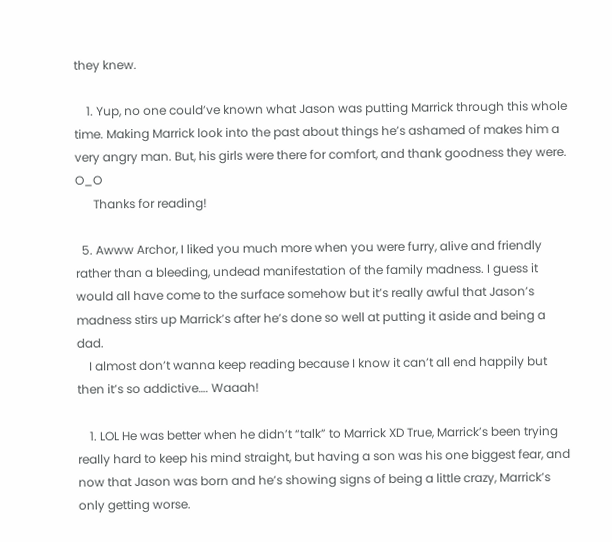they knew.

    1. Yup, no one could’ve known what Jason was putting Marrick through this whole time. Making Marrick look into the past about things he’s ashamed of makes him a very angry man. But, his girls were there for comfort, and thank goodness they were. O_O
      Thanks for reading!

  5. Awww Archor, I liked you much more when you were furry, alive and friendly rather than a bleeding, undead manifestation of the family madness. I guess it would all have come to the surface somehow but it’s really awful that Jason’s madness stirs up Marrick’s after he’s done so well at putting it aside and being a dad.
    I almost don’t wanna keep reading because I know it can’t all end happily but then it’s so addictive…. Waaah!

    1. LOL He was better when he didn’t “talk” to Marrick XD True, Marrick’s been trying really hard to keep his mind straight, but having a son was his one biggest fear, and now that Jason was born and he’s showing signs of being a little crazy, Marrick’s only getting worse.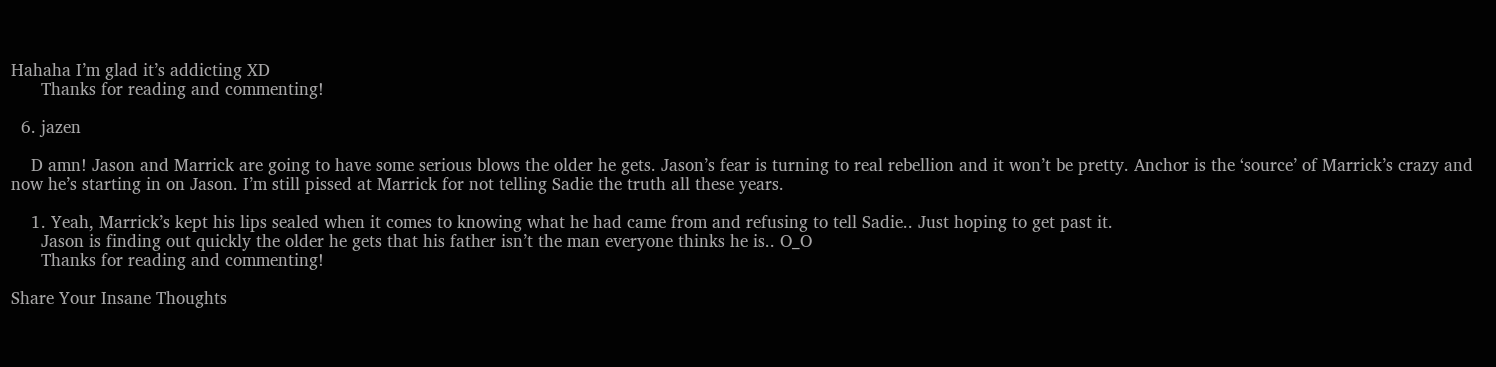Hahaha I’m glad it’s addicting XD
      Thanks for reading and commenting!

  6. jazen

    D amn! Jason and Marrick are going to have some serious blows the older he gets. Jason’s fear is turning to real rebellion and it won’t be pretty. Anchor is the ‘source’ of Marrick’s crazy and now he’s starting in on Jason. I’m still pissed at Marrick for not telling Sadie the truth all these years.

    1. Yeah, Marrick’s kept his lips sealed when it comes to knowing what he had came from and refusing to tell Sadie.. Just hoping to get past it.
      Jason is finding out quickly the older he gets that his father isn’t the man everyone thinks he is.. O_O
      Thanks for reading and commenting!

Share Your Insane Thoughts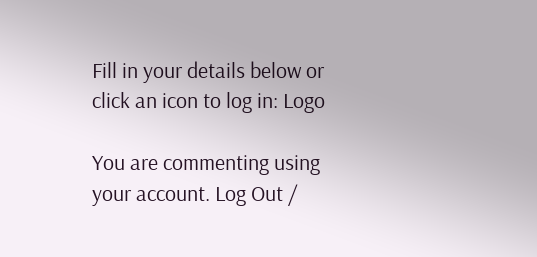Fill in your details below or click an icon to log in: Logo

You are commenting using your account. Log Out /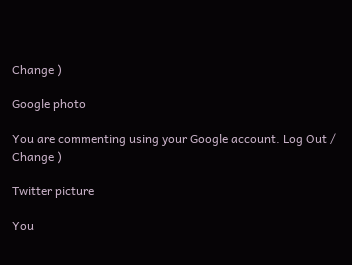Change )

Google photo

You are commenting using your Google account. Log Out /  Change )

Twitter picture

You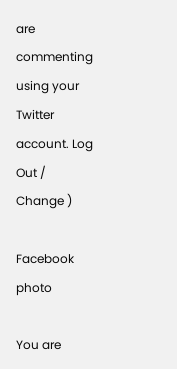are commenting using your Twitter account. Log Out /  Change )

Facebook photo

You are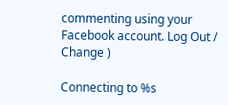commenting using your Facebook account. Log Out /  Change )

Connecting to %s